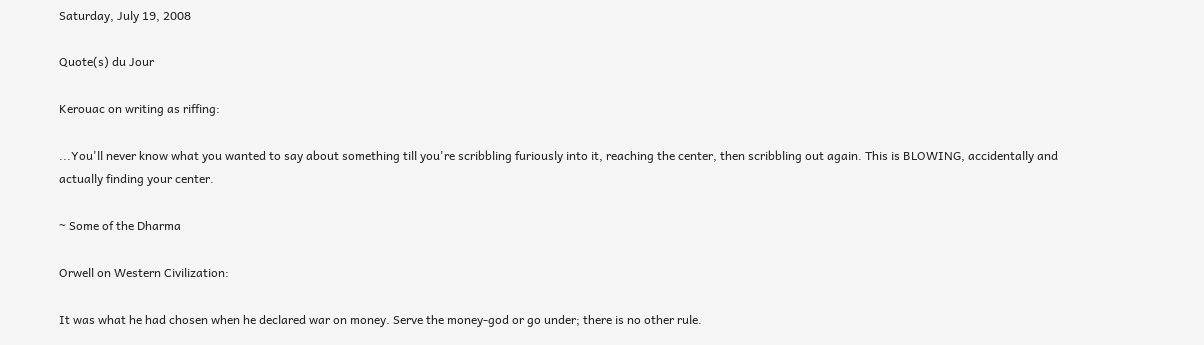Saturday, July 19, 2008

Quote(s) du Jour

Kerouac on writing as riffing:

...You'll never know what you wanted to say about something till you're scribbling furiously into it, reaching the center, then scribbling out again. This is BLOWING, accidentally and actually finding your center.

~ Some of the Dharma

Orwell on Western Civilization:

It was what he had chosen when he declared war on money. Serve the money-god or go under; there is no other rule.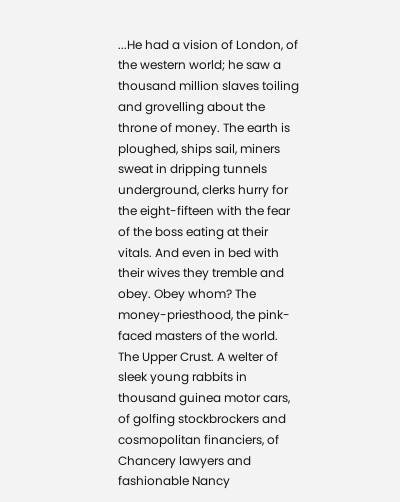...He had a vision of London, of the western world; he saw a thousand million slaves toiling and grovelling about the throne of money. The earth is ploughed, ships sail, miners sweat in dripping tunnels underground, clerks hurry for the eight-fifteen with the fear of the boss eating at their vitals. And even in bed with their wives they tremble and obey. Obey whom? The money-priesthood, the pink-faced masters of the world. The Upper Crust. A welter of sleek young rabbits in thousand guinea motor cars, of golfing stockbrockers and cosmopolitan financiers, of Chancery lawyers and fashionable Nancy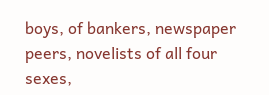boys, of bankers, newspaper peers, novelists of all four sexes,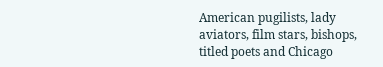American pugilists, lady aviators, film stars, bishops, titled poets and Chicago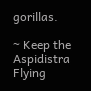gorillas.

~ Keep the Aspidistra Flying